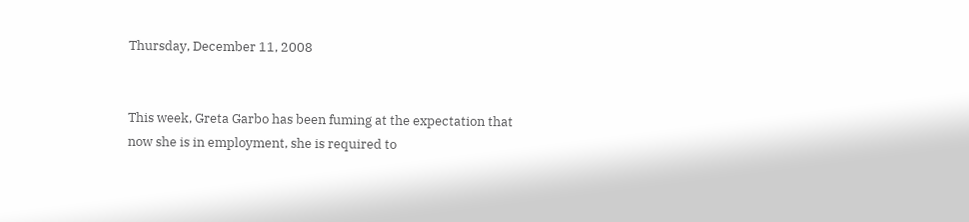Thursday, December 11, 2008


This week, Greta Garbo has been fuming at the expectation that now she is in employment, she is required to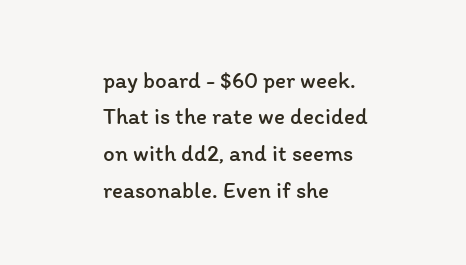pay board - $60 per week. That is the rate we decided on with dd2, and it seems reasonable. Even if she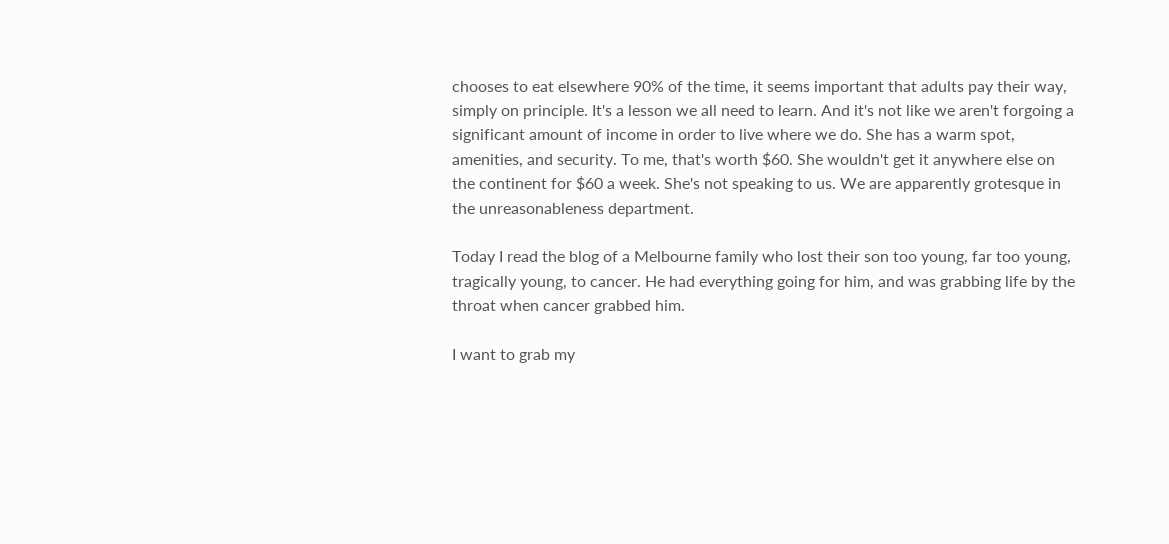chooses to eat elsewhere 90% of the time, it seems important that adults pay their way, simply on principle. It's a lesson we all need to learn. And it's not like we aren't forgoing a significant amount of income in order to live where we do. She has a warm spot, amenities, and security. To me, that's worth $60. She wouldn't get it anywhere else on the continent for $60 a week. She's not speaking to us. We are apparently grotesque in the unreasonableness department.

Today I read the blog of a Melbourne family who lost their son too young, far too young, tragically young, to cancer. He had everything going for him, and was grabbing life by the throat when cancer grabbed him.

I want to grab my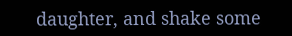daughter, and shake some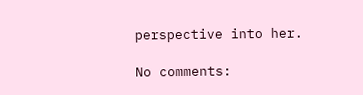perspective into her.

No comments: